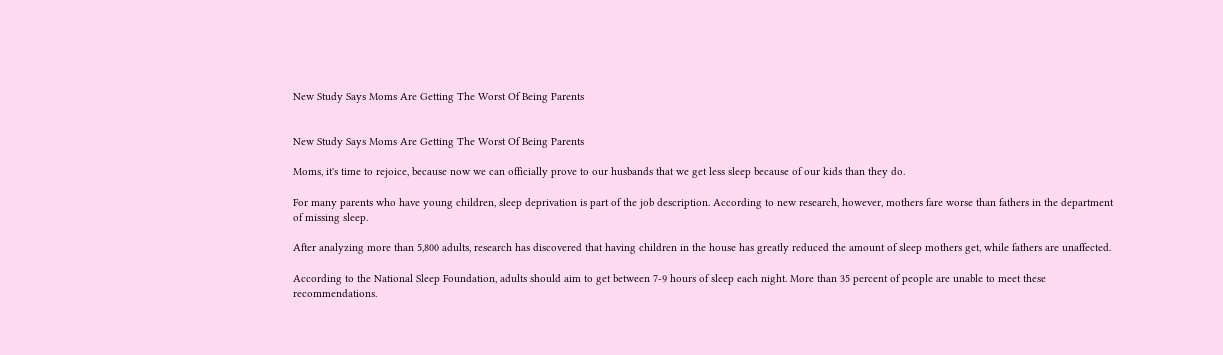New Study Says Moms Are Getting The Worst Of Being Parents


New Study Says Moms Are Getting The Worst Of Being Parents

Moms, it's time to rejoice, because now we can officially prove to our husbands that we get less sleep because of our kids than they do.

For many parents who have young children, sleep deprivation is part of the job description. According to new research, however, mothers fare worse than fathers in the department of missing sleep.

After analyzing more than 5,800 adults, research has discovered that having children in the house has greatly reduced the amount of sleep mothers get, while fathers are unaffected.

According to the National Sleep Foundation, adults should aim to get between 7-9 hours of sleep each night. More than 35 percent of people are unable to meet these recommendations.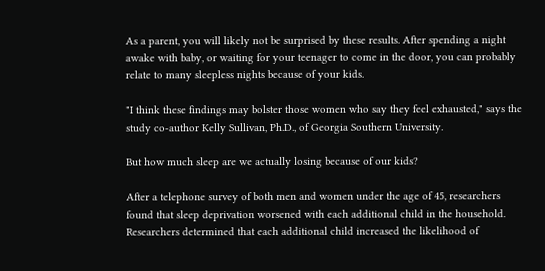As a parent, you will likely not be surprised by these results. After spending a night awake with baby, or waiting for your teenager to come in the door, you can probably relate to many sleepless nights because of your kids.

"I think these findings may bolster those women who say they feel exhausted," says the study co-author Kelly Sullivan, Ph.D., of Georgia Southern University.

But how much sleep are we actually losing because of our kids?

After a telephone survey of both men and women under the age of 45, researchers found that sleep deprivation worsened with each additional child in the household. Researchers determined that each additional child increased the likelihood of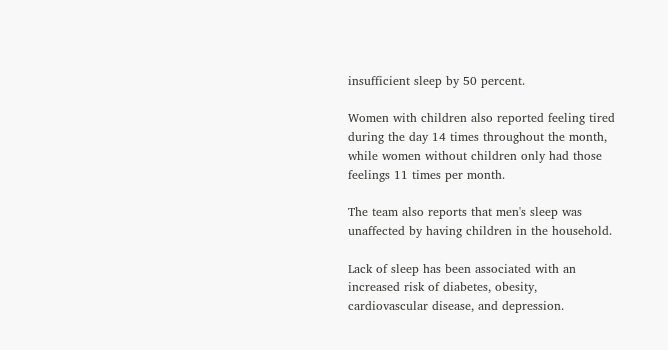insufficient sleep by 50 percent.

Women with children also reported feeling tired during the day 14 times throughout the month, while women without children only had those feelings 11 times per month.

The team also reports that men's sleep was unaffected by having children in the household.

Lack of sleep has been associated with an increased risk of diabetes, obesity, cardiovascular disease, and depression.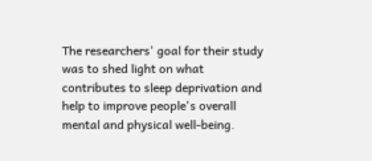The researchers' goal for their study was to shed light on what contributes to sleep deprivation and help to improve people's overall mental and physical well-being.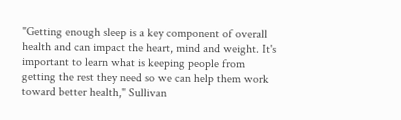"Getting enough sleep is a key component of overall health and can impact the heart, mind and weight. It's important to learn what is keeping people from getting the rest they need so we can help them work toward better health," Sullivan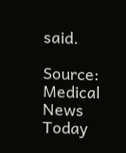said.

Source: Medical News Today